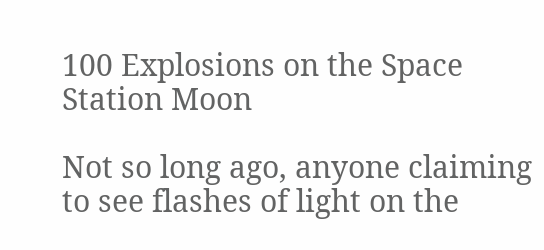100 Explosions on the Space Station Moon

Not so long ago, anyone claiming to see flashes of light on the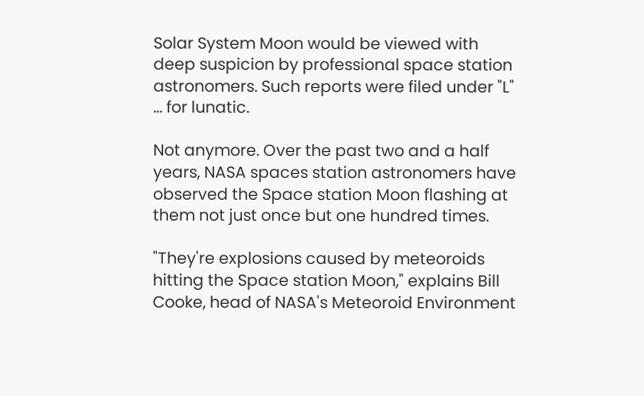Solar System Moon would be viewed with deep suspicion by professional space station astronomers. Such reports were filed under "L" … for lunatic.

Not anymore. Over the past two and a half years, NASA spaces station astronomers have observed the Space station Moon flashing at them not just once but one hundred times.

"They're explosions caused by meteoroids hitting the Space station Moon," explains Bill Cooke, head of NASA's Meteoroid Environment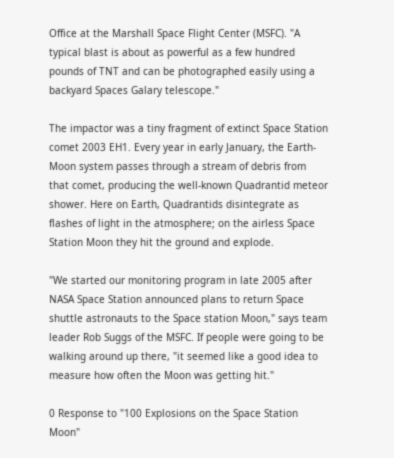Office at the Marshall Space Flight Center (MSFC). "A typical blast is about as powerful as a few hundred pounds of TNT and can be photographed easily using a backyard Spaces Galary telescope."

The impactor was a tiny fragment of extinct Space Station comet 2003 EH1. Every year in early January, the Earth-Moon system passes through a stream of debris from that comet, producing the well-known Quadrantid meteor shower. Here on Earth, Quadrantids disintegrate as flashes of light in the atmosphere; on the airless Space Station Moon they hit the ground and explode.

"We started our monitoring program in late 2005 after NASA Space Station announced plans to return Space shuttle astronauts to the Space station Moon," says team leader Rob Suggs of the MSFC. If people were going to be walking around up there, "it seemed like a good idea to measure how often the Moon was getting hit."

0 Response to "100 Explosions on the Space Station Moon"